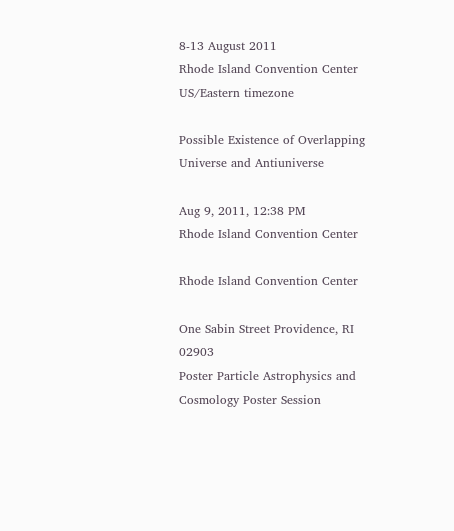8-13 August 2011
Rhode Island Convention Center
US/Eastern timezone

Possible Existence of Overlapping Universe and Antiuniverse

Aug 9, 2011, 12:38 PM
Rhode Island Convention Center

Rhode Island Convention Center

One Sabin Street Providence, RI 02903
Poster Particle Astrophysics and Cosmology Poster Session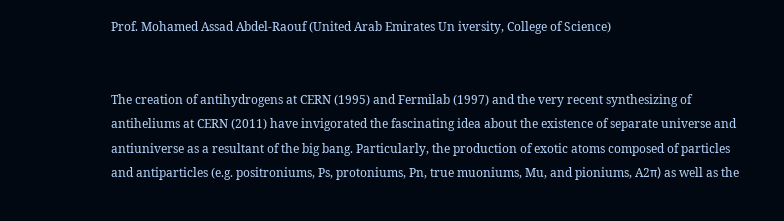Prof. Mohamed Assad Abdel-Raouf (United Arab Emirates Un iversity, College of Science)


The creation of antihydrogens at CERN (1995) and Fermilab (1997) and the very recent synthesizing of antiheliums at CERN (2011) have invigorated the fascinating idea about the existence of separate universe and antiuniverse as a resultant of the big bang. Particularly, the production of exotic atoms composed of particles and antiparticles (e.g. positroniums, Ps, protoniums, Pn, true muoniums, Mu, and pioniums, A2π) as well as the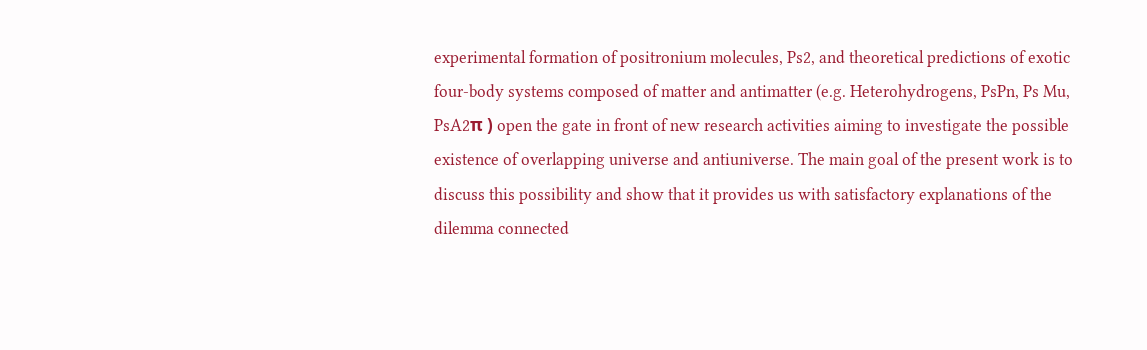experimental formation of positronium molecules, Ps2, and theoretical predictions of exotic four-body systems composed of matter and antimatter (e.g. Heterohydrogens, PsPn, Ps Mu, PsA2π ) open the gate in front of new research activities aiming to investigate the possible existence of overlapping universe and antiuniverse. The main goal of the present work is to discuss this possibility and show that it provides us with satisfactory explanations of the dilemma connected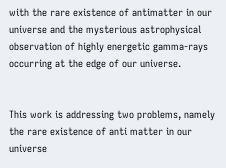with the rare existence of antimatter in our universe and the mysterious astrophysical observation of highly energetic gamma-rays occurring at the edge of our universe.


This work is addressing two problems, namely the rare existence of anti matter in our universe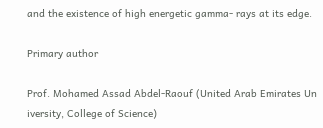and the existence of high energetic gamma- rays at its edge.

Primary author

Prof. Mohamed Assad Abdel-Raouf (United Arab Emirates Un iversity, College of Science)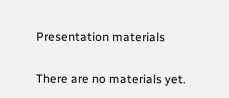Presentation materials

There are no materials yet.